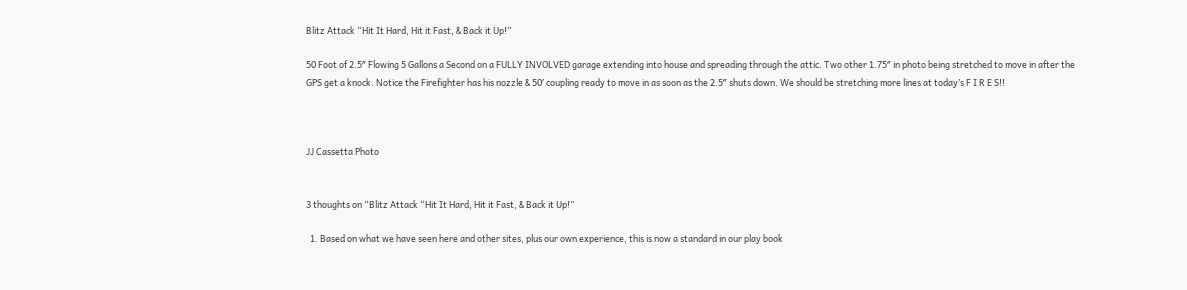Blitz Attack “Hit It Hard, Hit it Fast, & Back it Up!”

50 Foot of 2.5″ Flowing 5 Gallons a Second on a FULLY INVOLVED garage extending into house and spreading through the attic. Two other 1.75″ in photo being stretched to move in after the GPS get a knock. Notice the Firefighter has his nozzle & 50′ coupling ready to move in as soon as the 2.5″ shuts down. We should be stretching more lines at today’s F I R E S!!



JJ Cassetta Photo


3 thoughts on “Blitz Attack “Hit It Hard, Hit it Fast, & Back it Up!”

  1. Based on what we have seen here and other sites, plus our own experience, this is now a standard in our play book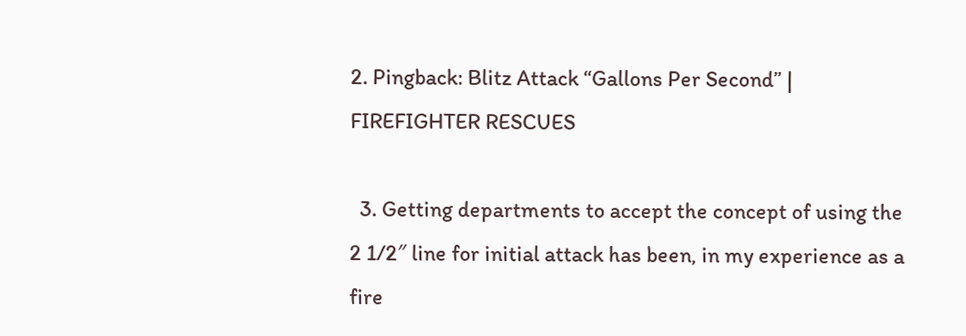2. Pingback: Blitz Attack “Gallons Per Second” | FIREFIGHTER RESCUES

  3. Getting departments to accept the concept of using the 2 1/2″ line for initial attack has been, in my experience as a fire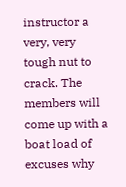instructor a very, very tough nut to crack. The members will come up with a boat load of excuses why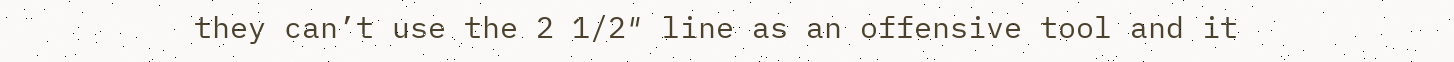they can’t use the 2 1/2″ line as an offensive tool and it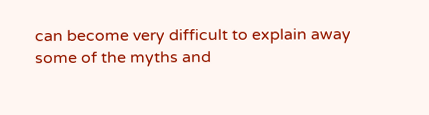can become very difficult to explain away some of the myths and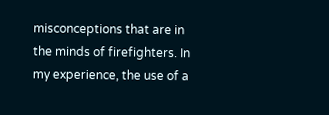misconceptions that are in the minds of firefighters. In my experience, the use of a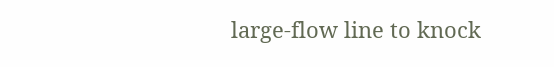large-flow line to knock